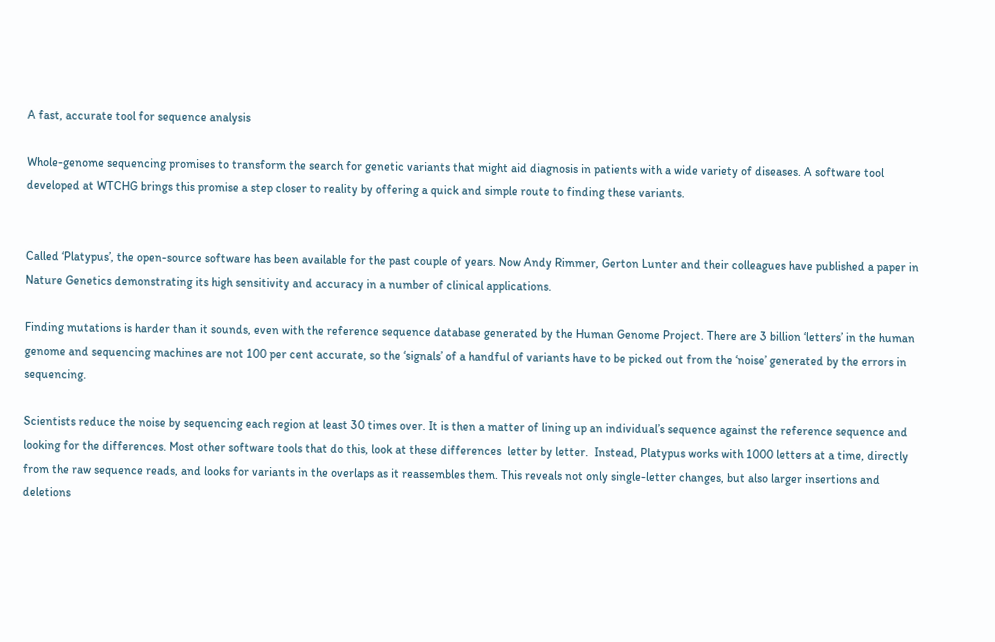A fast, accurate tool for sequence analysis

Whole-genome sequencing promises to transform the search for genetic variants that might aid diagnosis in patients with a wide variety of diseases. A software tool developed at WTCHG brings this promise a step closer to reality by offering a quick and simple route to finding these variants.


Called ‘Platypus’, the open-source software has been available for the past couple of years. Now Andy Rimmer, Gerton Lunter and their colleagues have published a paper in Nature Genetics demonstrating its high sensitivity and accuracy in a number of clinical applications.

Finding mutations is harder than it sounds, even with the reference sequence database generated by the Human Genome Project. There are 3 billion ‘letters’ in the human genome and sequencing machines are not 100 per cent accurate, so the ‘signals’ of a handful of variants have to be picked out from the ‘noise’ generated by the errors in sequencing.

Scientists reduce the noise by sequencing each region at least 30 times over. It is then a matter of lining up an individual’s sequence against the reference sequence and looking for the differences. Most other software tools that do this, look at these differences  letter by letter.  Instead, Platypus works with 1000 letters at a time, directly from the raw sequence reads, and looks for variants in the overlaps as it reassembles them. This reveals not only single-letter changes, but also larger insertions and deletions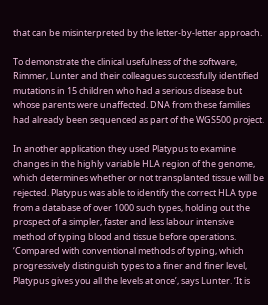that can be misinterpreted by the letter-by-letter approach.

To demonstrate the clinical usefulness of the software, Rimmer, Lunter and their colleagues successfully identified mutations in 15 children who had a serious disease but whose parents were unaffected. DNA from these families had already been sequenced as part of the WGS500 project.

In another application they used Platypus to examine changes in the highly variable HLA region of the genome, which determines whether or not transplanted tissue will be rejected. Platypus was able to identify the correct HLA type from a database of over 1000 such types, holding out the prospect of a simpler, faster and less labour intensive method of typing blood and tissue before operations. ‘Compared with conventional methods of typing, which progressively distinguish types to a finer and finer level, Platypus gives you all the levels at once’, says Lunter. ‘It is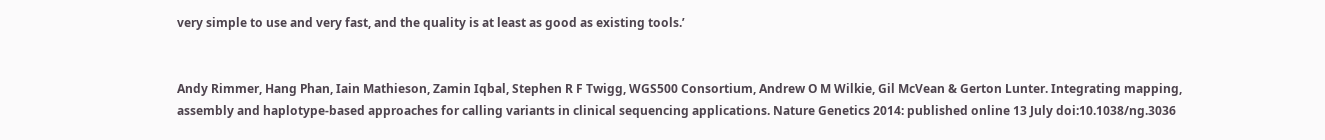very simple to use and very fast, and the quality is at least as good as existing tools.’


Andy Rimmer, Hang Phan, Iain Mathieson, Zamin Iqbal, Stephen R F Twigg, WGS500 Consortium, Andrew O M Wilkie, Gil McVean & Gerton Lunter. Integrating mapping, assembly and haplotype-based approaches for calling variants in clinical sequencing applications. Nature Genetics 2014: published online 13 July doi:10.1038/ng.3036